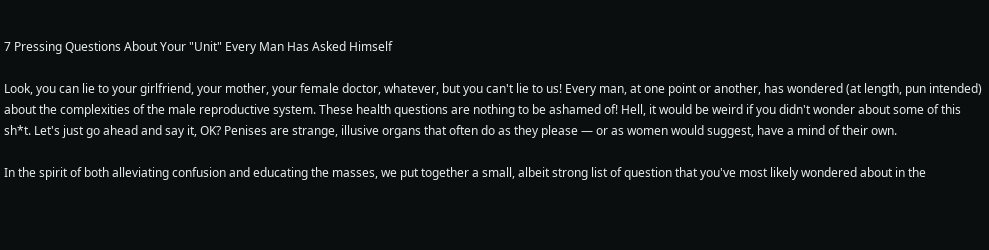7 Pressing Questions About Your "Unit" Every Man Has Asked Himself

Look, you can lie to your girlfriend, your mother, your female doctor, whatever, but you can't lie to us! Every man, at one point or another, has wondered (at length, pun intended) about the complexities of the male reproductive system. These health questions are nothing to be ashamed of! Hell, it would be weird if you didn't wonder about some of this sh*t. Let's just go ahead and say it, OK? Penises are strange, illusive organs that often do as they please — or as women would suggest, have a mind of their own.

In the spirit of both alleviating confusion and educating the masses, we put together a small, albeit strong list of question that you've most likely wondered about in the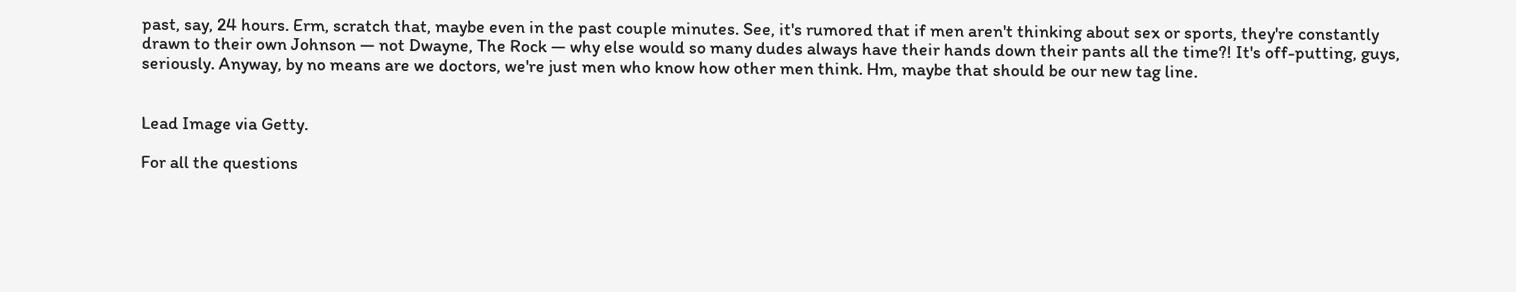past, say, 24 hours. Erm, scratch that, maybe even in the past couple minutes. See, it's rumored that if men aren't thinking about sex or sports, they're constantly drawn to their own Johnson — not Dwayne, The Rock — why else would so many dudes always have their hands down their pants all the time?! It's off-putting, guys, seriously. Anyway, by no means are we doctors, we're just men who know how other men think. Hm, maybe that should be our new tag line.


Lead Image via Getty.

For all the questions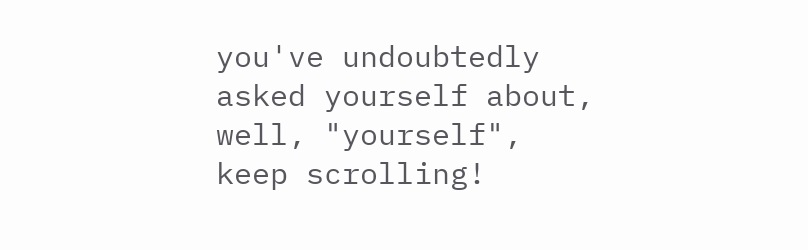you've undoubtedly asked yourself about, well, "yourself", keep scrolling!